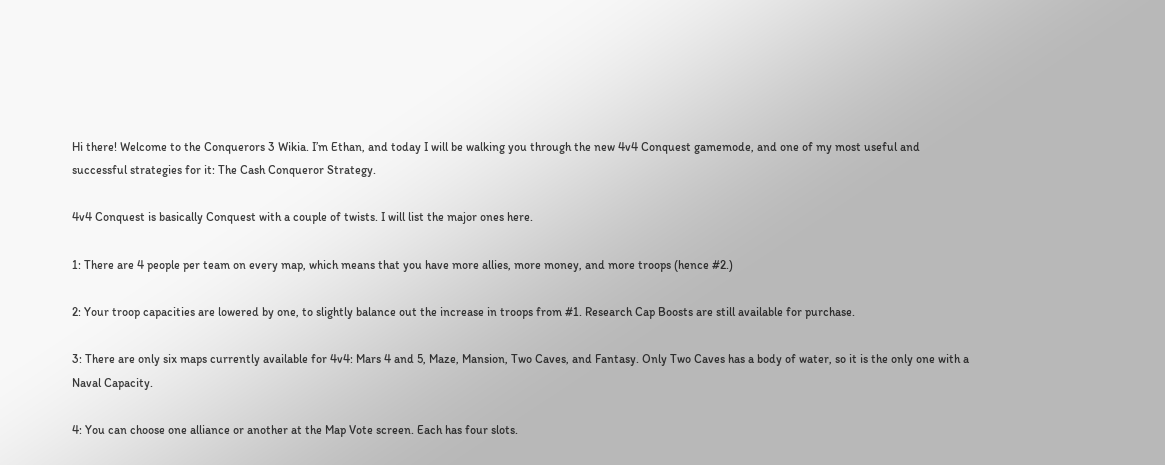Hi there! Welcome to the Conquerors 3 Wikia. I’m Ethan, and today I will be walking you through the new 4v4 Conquest gamemode, and one of my most useful and successful strategies for it: The Cash Conqueror Strategy.

4v4 Conquest is basically Conquest with a couple of twists. I will list the major ones here.

1: There are 4 people per team on every map, which means that you have more allies, more money, and more troops (hence #2.)

2: Your troop capacities are lowered by one, to slightly balance out the increase in troops from #1. Research Cap Boosts are still available for purchase.

3: There are only six maps currently available for 4v4: Mars 4 and 5, Maze, Mansion, Two Caves, and Fantasy. Only Two Caves has a body of water, so it is the only one with a Naval Capacity.

4: You can choose one alliance or another at the Map Vote screen. Each has four slots.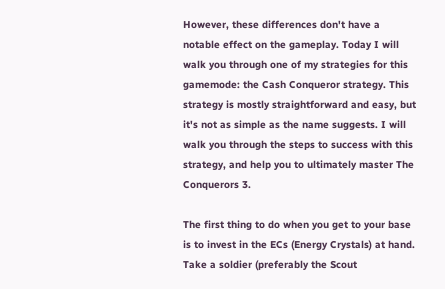However, these differences don't have a notable effect on the gameplay. Today I will walk you through one of my strategies for this gamemode: the Cash Conqueror strategy. This strategy is mostly straightforward and easy, but it's not as simple as the name suggests. I will walk you through the steps to success with this strategy, and help you to ultimately master The Conquerors 3.

The first thing to do when you get to your base is to invest in the ECs (Energy Crystals) at hand. Take a soldier (preferably the Scout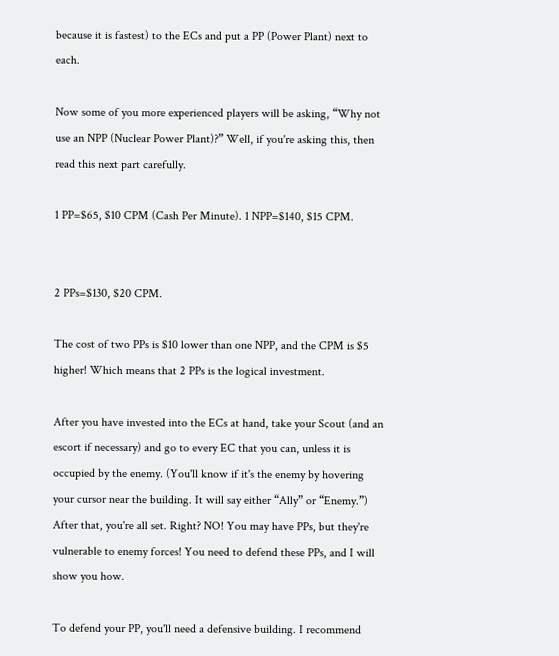because it is fastest) to the ECs and put a PP (Power Plant) next to each.

Now some of you more experienced players will be asking, “Why not use an NPP (Nuclear Power Plant)?” Well, if you're asking this, then read this next part carefully.

1 PP=$65, $10 CPM (Cash Per Minute). 1 NPP=$140, $15 CPM.


2 PPs=$130, $20 CPM.

The cost of two PPs is $10 lower than one NPP, and the CPM is $5 higher! Which means that 2 PPs is the logical investment.

After you have invested into the ECs at hand, take your Scout (and an escort if necessary) and go to every EC that you can, unless it is occupied by the enemy. (You'll know if it's the enemy by hovering your cursor near the building. It will say either “Ally” or “Enemy.”) After that, you're all set. Right? NO! You may have PPs, but they're vulnerable to enemy forces! You need to defend these PPs, and I will show you how.

To defend your PP, you'll need a defensive building. I recommend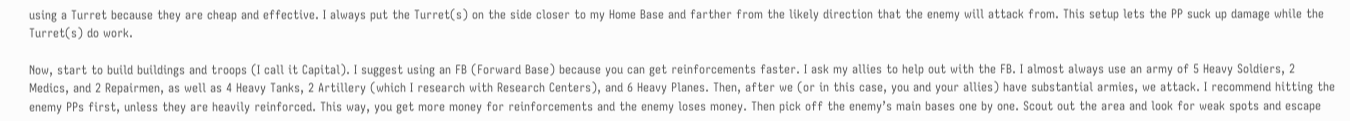using a Turret because they are cheap and effective. I always put the Turret(s) on the side closer to my Home Base and farther from the likely direction that the enemy will attack from. This setup lets the PP suck up damage while the Turret(s) do work.

Now, start to build buildings and troops (I call it Capital). I suggest using an FB (Forward Base) because you can get reinforcements faster. I ask my allies to help out with the FB. I almost always use an army of 5 Heavy Soldiers, 2 Medics, and 2 Repairmen, as well as 4 Heavy Tanks, 2 Artillery (which I research with Research Centers), and 6 Heavy Planes. Then, after we (or in this case, you and your allies) have substantial armies, we attack. I recommend hitting the enemy PPs first, unless they are heavily reinforced. This way, you get more money for reinforcements and the enemy loses money. Then pick off the enemy’s main bases one by one. Scout out the area and look for weak spots and escape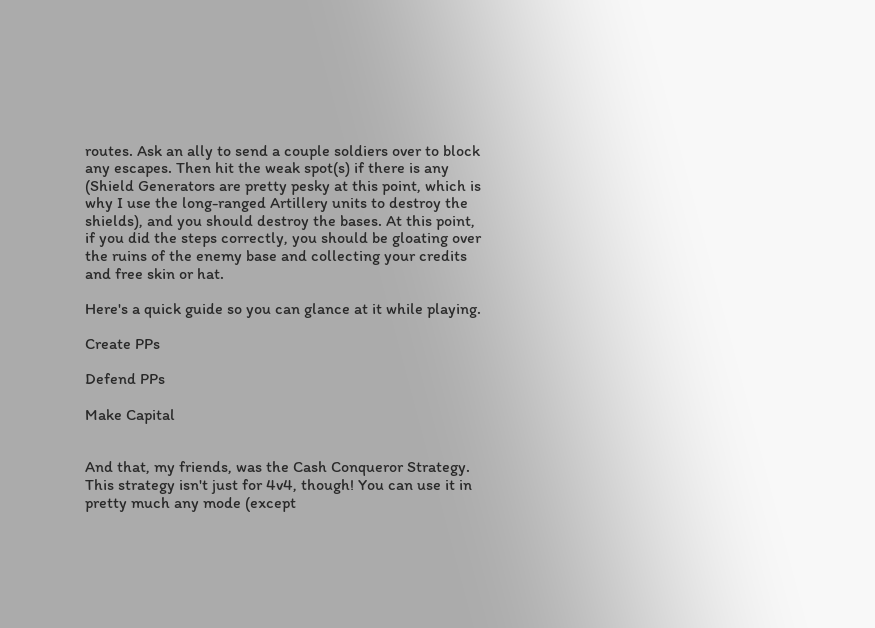routes. Ask an ally to send a couple soldiers over to block any escapes. Then hit the weak spot(s) if there is any (Shield Generators are pretty pesky at this point, which is why I use the long-ranged Artillery units to destroy the shields), and you should destroy the bases. At this point, if you did the steps correctly, you should be gloating over the ruins of the enemy base and collecting your credits and free skin or hat.

Here's a quick guide so you can glance at it while playing.

Create PPs

Defend PPs

Make Capital


And that, my friends, was the Cash Conqueror Strategy. This strategy isn't just for 4v4, though! You can use it in pretty much any mode (except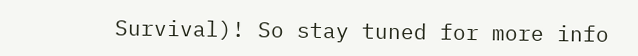Survival)! So stay tuned for more info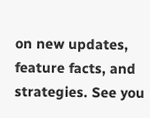on new updates, feature facts, and strategies. See you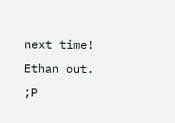next time! Ethan out. ;P